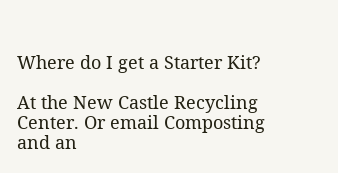Where do I get a Starter Kit?

At the New Castle Recycling Center. Or email Composting and an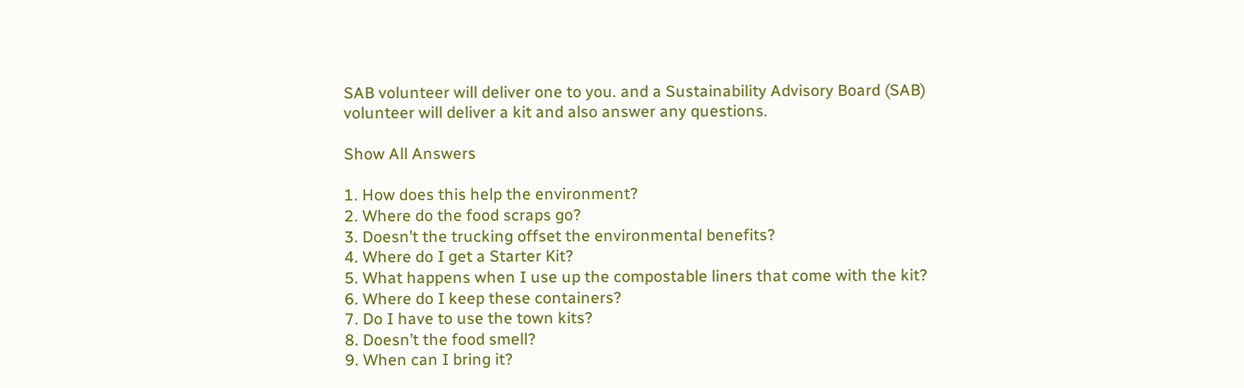SAB volunteer will deliver one to you. and a Sustainability Advisory Board (SAB)
volunteer will deliver a kit and also answer any questions.

Show All Answers

1. How does this help the environment?
2. Where do the food scraps go?
3. Doesn’t the trucking offset the environmental benefits?
4. Where do I get a Starter Kit?
5. What happens when I use up the compostable liners that come with the kit?
6. Where do I keep these containers?
7. Do I have to use the town kits?
8. Doesn’t the food smell?
9. When can I bring it?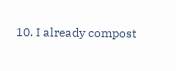10. I already compost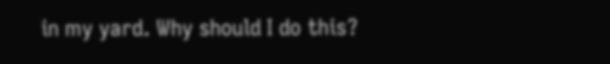in my yard. Why should I do this?